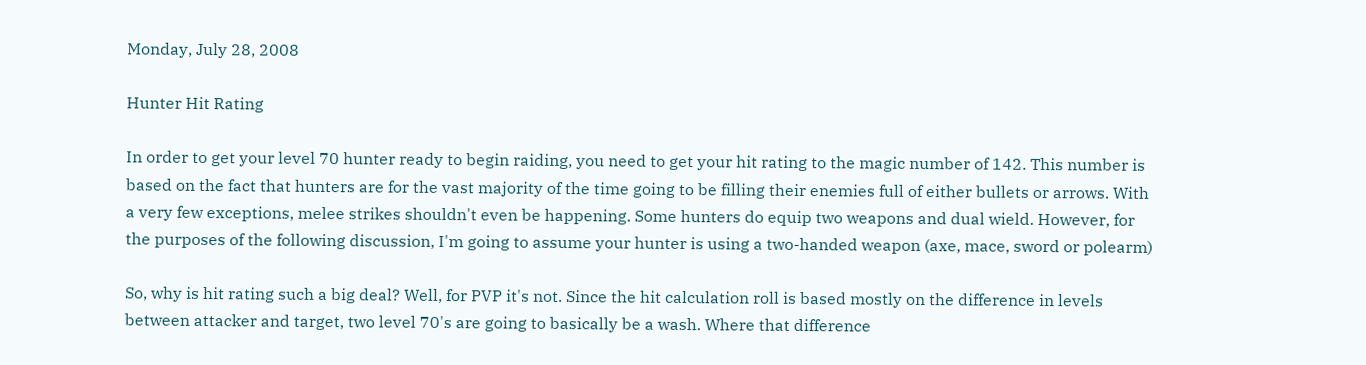Monday, July 28, 2008

Hunter Hit Rating

In order to get your level 70 hunter ready to begin raiding, you need to get your hit rating to the magic number of 142. This number is based on the fact that hunters are for the vast majority of the time going to be filling their enemies full of either bullets or arrows. With a very few exceptions, melee strikes shouldn't even be happening. Some hunters do equip two weapons and dual wield. However, for the purposes of the following discussion, I'm going to assume your hunter is using a two-handed weapon (axe, mace, sword or polearm)

So, why is hit rating such a big deal? Well, for PVP it's not. Since the hit calculation roll is based mostly on the difference in levels between attacker and target, two level 70's are going to basically be a wash. Where that difference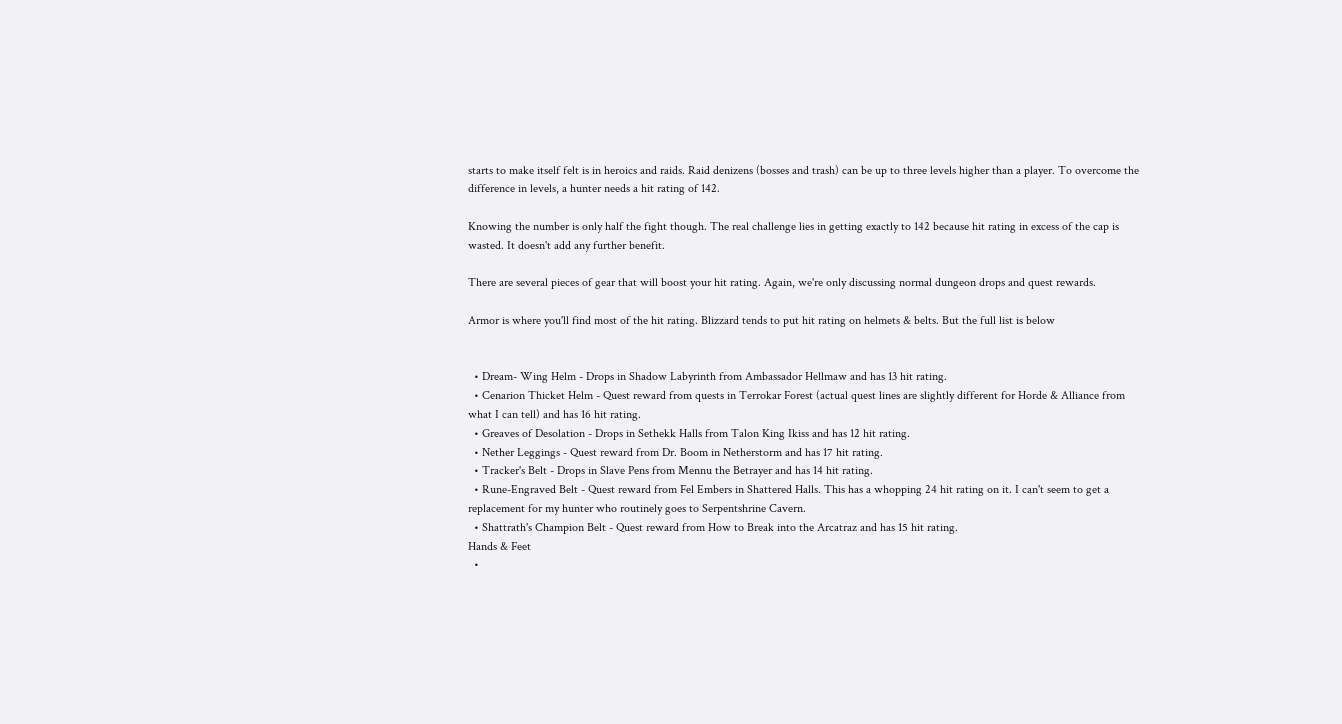starts to make itself felt is in heroics and raids. Raid denizens (bosses and trash) can be up to three levels higher than a player. To overcome the difference in levels, a hunter needs a hit rating of 142.

Knowing the number is only half the fight though. The real challenge lies in getting exactly to 142 because hit rating in excess of the cap is wasted. It doesn't add any further benefit.

There are several pieces of gear that will boost your hit rating. Again, we're only discussing normal dungeon drops and quest rewards.

Armor is where you'll find most of the hit rating. Blizzard tends to put hit rating on helmets & belts. But the full list is below


  • Dream- Wing Helm - Drops in Shadow Labyrinth from Ambassador Hellmaw and has 13 hit rating.
  • Cenarion Thicket Helm - Quest reward from quests in Terrokar Forest (actual quest lines are slightly different for Horde & Alliance from what I can tell) and has 16 hit rating.
  • Greaves of Desolation - Drops in Sethekk Halls from Talon King Ikiss and has 12 hit rating.
  • Nether Leggings - Quest reward from Dr. Boom in Netherstorm and has 17 hit rating.
  • Tracker's Belt - Drops in Slave Pens from Mennu the Betrayer and has 14 hit rating.
  • Rune-Engraved Belt - Quest reward from Fel Embers in Shattered Halls. This has a whopping 24 hit rating on it. I can't seem to get a replacement for my hunter who routinely goes to Serpentshrine Cavern.
  • Shattrath's Champion Belt - Quest reward from How to Break into the Arcatraz and has 15 hit rating.
Hands & Feet
  •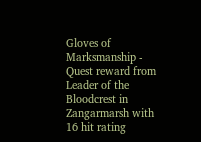Gloves of Marksmanship - Quest reward from Leader of the Bloodcrest in Zangarmarsh with 16 hit rating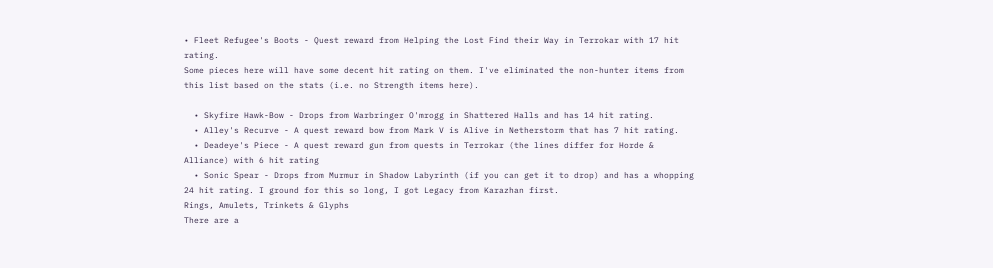• Fleet Refugee's Boots - Quest reward from Helping the Lost Find their Way in Terrokar with 17 hit rating.
Some pieces here will have some decent hit rating on them. I've eliminated the non-hunter items from this list based on the stats (i.e. no Strength items here).

  • Skyfire Hawk-Bow - Drops from Warbringer O'mrogg in Shattered Halls and has 14 hit rating.
  • Alley's Recurve - A quest reward bow from Mark V is Alive in Netherstorm that has 7 hit rating.
  • Deadeye's Piece - A quest reward gun from quests in Terrokar (the lines differ for Horde & Alliance) with 6 hit rating
  • Sonic Spear - Drops from Murmur in Shadow Labyrinth (if you can get it to drop) and has a whopping 24 hit rating. I ground for this so long, I got Legacy from Karazhan first.
Rings, Amulets, Trinkets & Glyphs
There are a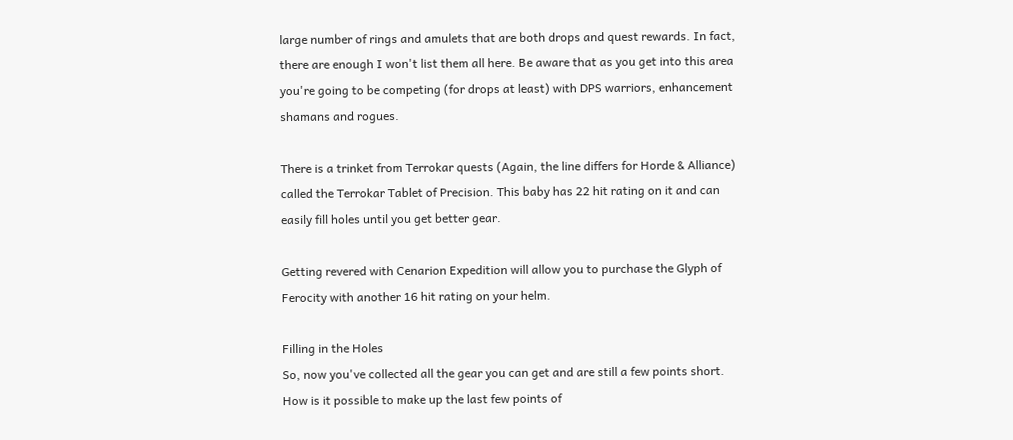large number of rings and amulets that are both drops and quest rewards. In fact, there are enough I won't list them all here. Be aware that as you get into this area you're going to be competing (for drops at least) with DPS warriors, enhancement shamans and rogues.

There is a trinket from Terrokar quests (Again, the line differs for Horde & Alliance) called the Terrokar Tablet of Precision. This baby has 22 hit rating on it and can easily fill holes until you get better gear.

Getting revered with Cenarion Expedition will allow you to purchase the Glyph of Ferocity with another 16 hit rating on your helm.

Filling in the Holes
So, now you've collected all the gear you can get and are still a few points short. How is it possible to make up the last few points of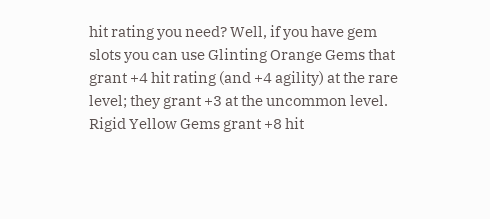hit rating you need? Well, if you have gem slots you can use Glinting Orange Gems that grant +4 hit rating (and +4 agility) at the rare level; they grant +3 at the uncommon level. Rigid Yellow Gems grant +8 hit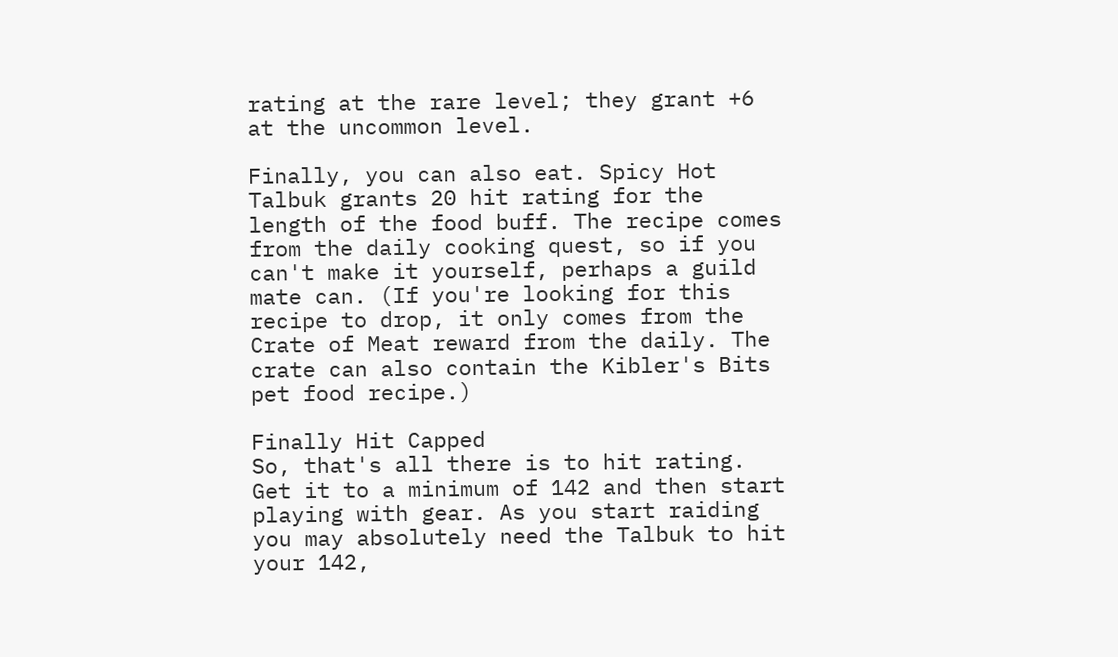rating at the rare level; they grant +6 at the uncommon level.

Finally, you can also eat. Spicy Hot Talbuk grants 20 hit rating for the length of the food buff. The recipe comes from the daily cooking quest, so if you can't make it yourself, perhaps a guild mate can. (If you're looking for this recipe to drop, it only comes from the Crate of Meat reward from the daily. The crate can also contain the Kibler's Bits pet food recipe.)

Finally Hit Capped
So, that's all there is to hit rating. Get it to a minimum of 142 and then start playing with gear. As you start raiding you may absolutely need the Talbuk to hit your 142,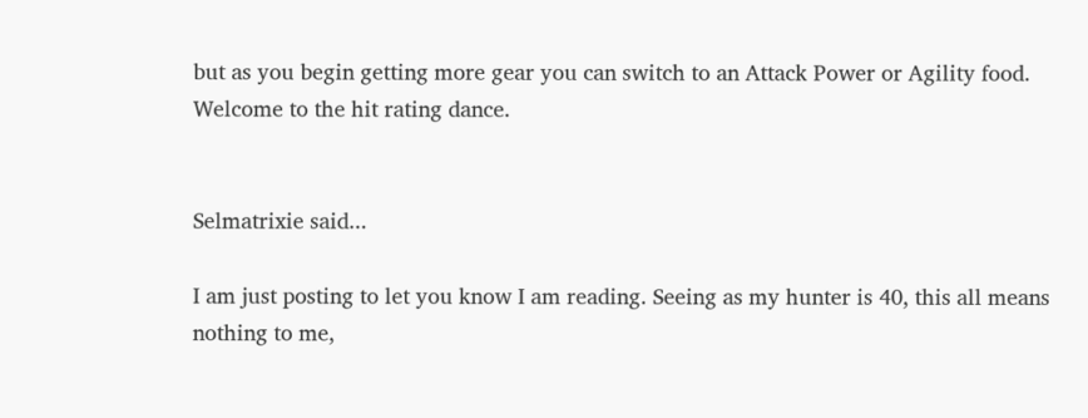but as you begin getting more gear you can switch to an Attack Power or Agility food. Welcome to the hit rating dance.


Selmatrixie said...

I am just posting to let you know I am reading. Seeing as my hunter is 40, this all means nothing to me,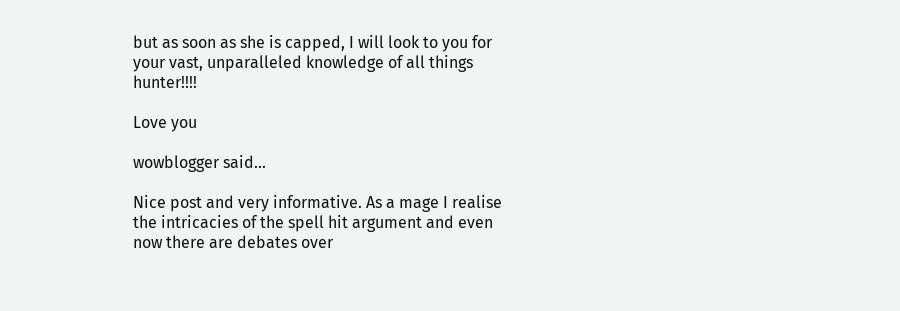but as soon as she is capped, I will look to you for your vast, unparalleled knowledge of all things hunter!!!!

Love you

wowblogger said...

Nice post and very informative. As a mage I realise the intricacies of the spell hit argument and even now there are debates over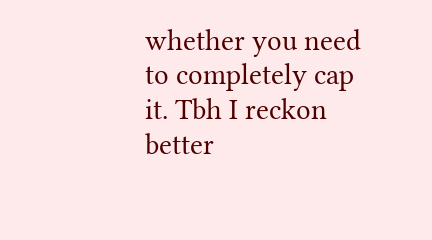whether you need to completely cap it. Tbh I reckon better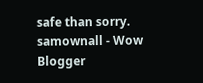safe than sorry.
samownall - Wow Blogger